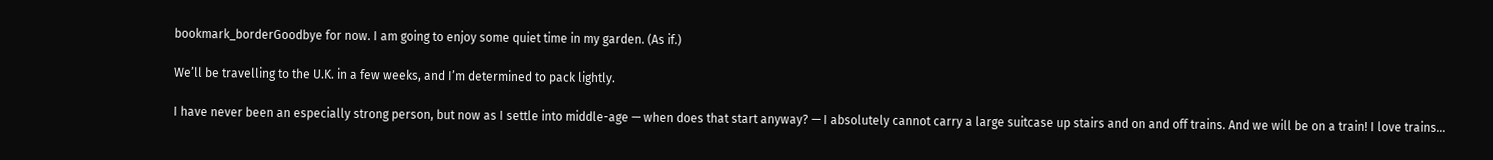bookmark_borderGoodbye for now. I am going to enjoy some quiet time in my garden. (As if.)

We’ll be travelling to the U.K. in a few weeks, and I’m determined to pack lightly.

I have never been an especially strong person, but now as I settle into middle-age — when does that start anyway? — I absolutely cannot carry a large suitcase up stairs and on and off trains. And we will be on a train! I love trains…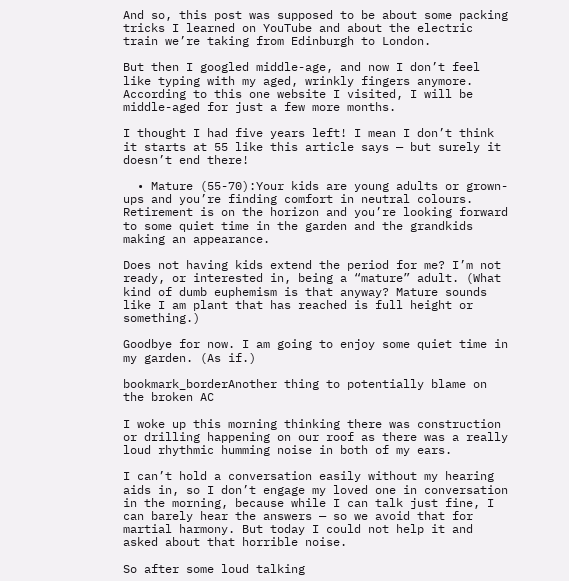And so, this post was supposed to be about some packing tricks I learned on YouTube and about the electric train we’re taking from Edinburgh to London.

But then I googled middle-age, and now I don’t feel like typing with my aged, wrinkly fingers anymore. According to this one website I visited, I will be middle-aged for just a few more months.

I thought I had five years left! I mean I don’t think it starts at 55 like this article says — but surely it doesn’t end there!

  • Mature (55-70):Your kids are young adults or grown-ups and you’re finding comfort in neutral colours. Retirement is on the horizon and you’re looking forward to some quiet time in the garden and the grandkids making an appearance.

Does not having kids extend the period for me? I’m not ready, or interested in, being a “mature” adult. (What kind of dumb euphemism is that anyway? Mature sounds like I am plant that has reached is full height or something.)

Goodbye for now. I am going to enjoy some quiet time in my garden. (As if.)

bookmark_borderAnother thing to potentially blame on the broken AC

I woke up this morning thinking there was construction or drilling happening on our roof as there was a really loud rhythmic humming noise in both of my ears.

I can’t hold a conversation easily without my hearing aids in, so I don’t engage my loved one in conversation in the morning, because while I can talk just fine, I can barely hear the answers — so we avoid that for martial harmony. But today I could not help it and asked about that horrible noise.

So after some loud talking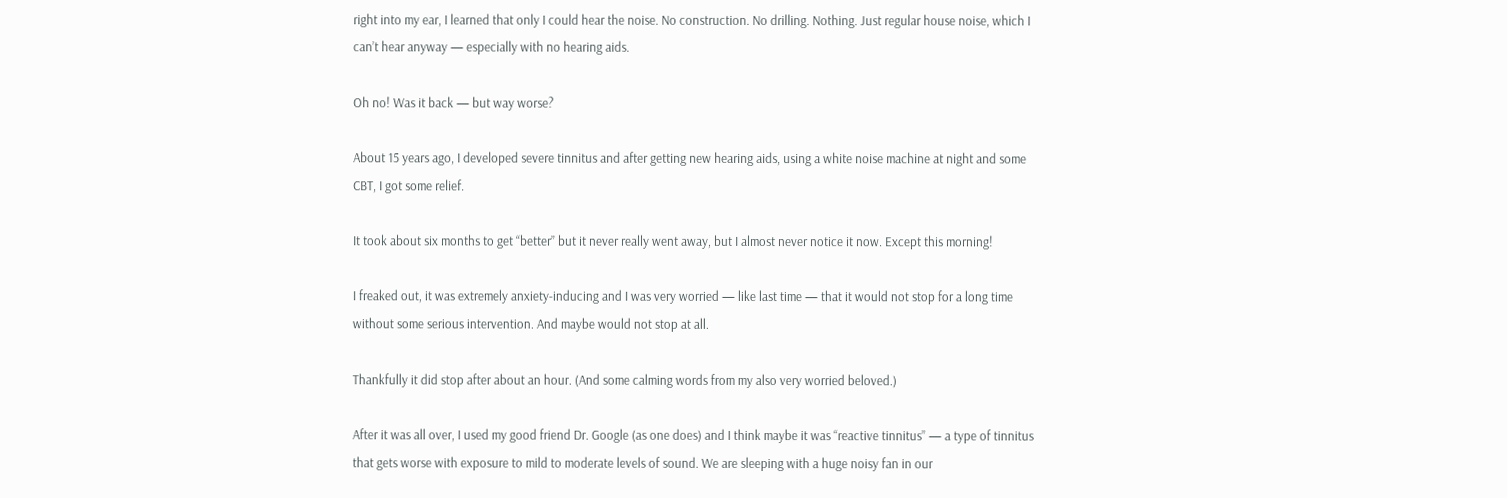right into my ear, I learned that only I could hear the noise. No construction. No drilling. Nothing. Just regular house noise, which I can’t hear anyway — especially with no hearing aids.

Oh no! Was it back — but way worse?

About 15 years ago, I developed severe tinnitus and after getting new hearing aids, using a white noise machine at night and some CBT, I got some relief.

It took about six months to get “better” but it never really went away, but I almost never notice it now. Except this morning!

I freaked out, it was extremely anxiety-inducing and I was very worried — like last time — that it would not stop for a long time without some serious intervention. And maybe would not stop at all.

Thankfully it did stop after about an hour. (And some calming words from my also very worried beloved.)

After it was all over, I used my good friend Dr. Google (as one does) and I think maybe it was “reactive tinnitus” — a type of tinnitus that gets worse with exposure to mild to moderate levels of sound. We are sleeping with a huge noisy fan in our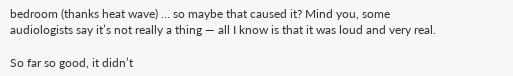bedroom (thanks heat wave) … so maybe that caused it? Mind you, some audiologists say it’s not really a thing — all I know is that it was loud and very real.

So far so good, it didn’t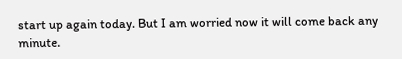start up again today. But I am worried now it will come back any minute.